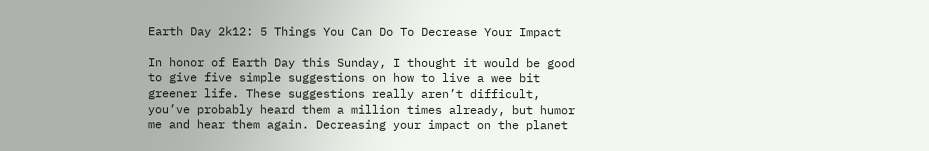Earth Day 2k12: 5 Things You Can Do To Decrease Your Impact

In honor of Earth Day this Sunday, I thought it would be good to give five simple suggestions on how to live a wee bit greener life. These suggestions really aren’t difficult, you’ve probably heard them a million times already, but humor me and hear them again. Decreasing your impact on the planet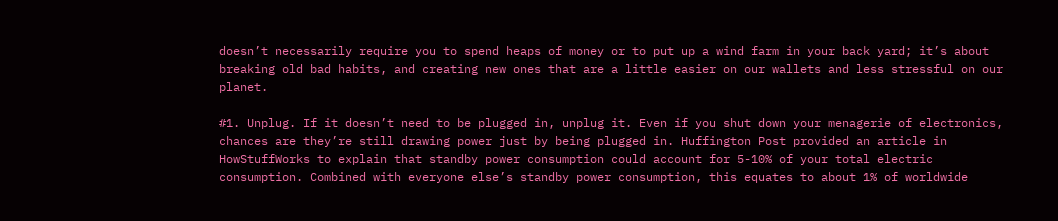doesn’t necessarily require you to spend heaps of money or to put up a wind farm in your back yard; it’s about breaking old bad habits, and creating new ones that are a little easier on our wallets and less stressful on our planet.

#1. Unplug. If it doesn’t need to be plugged in, unplug it. Even if you shut down your menagerie of electronics, chances are they’re still drawing power just by being plugged in. Huffington Post provided an article in HowStuffWorks to explain that standby power consumption could account for 5-10% of your total electric consumption. Combined with everyone else’s standby power consumption, this equates to about 1% of worldwide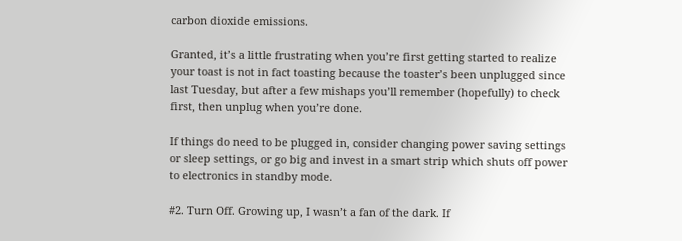carbon dioxide emissions.

Granted, it’s a little frustrating when you’re first getting started to realize your toast is not in fact toasting because the toaster’s been unplugged since last Tuesday, but after a few mishaps you’ll remember (hopefully) to check first, then unplug when you’re done.

If things do need to be plugged in, consider changing power saving settings or sleep settings, or go big and invest in a smart strip which shuts off power to electronics in standby mode.

#2. Turn Off. Growing up, I wasn’t a fan of the dark. If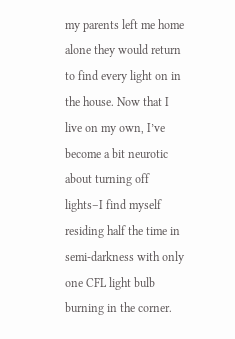my parents left me home alone they would return to find every light on in the house. Now that I live on my own, I’ve become a bit neurotic about turning off lights–I find myself residing half the time in semi-darkness with only one CFL light bulb burning in the corner.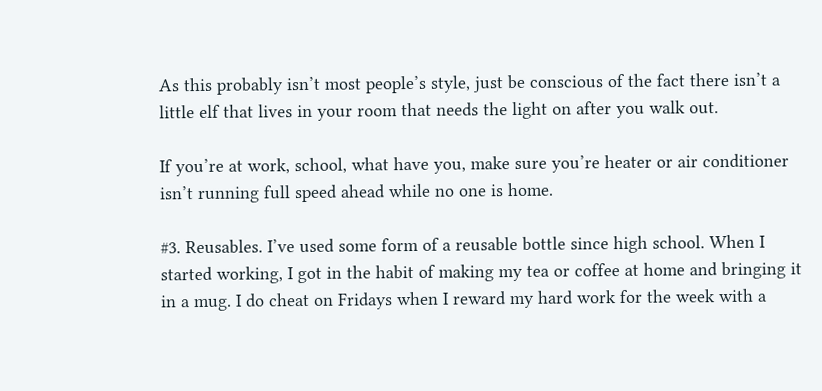As this probably isn’t most people’s style, just be conscious of the fact there isn’t a little elf that lives in your room that needs the light on after you walk out.

If you’re at work, school, what have you, make sure you’re heater or air conditioner isn’t running full speed ahead while no one is home.

#3. Reusables. I’ve used some form of a reusable bottle since high school. When I started working, I got in the habit of making my tea or coffee at home and bringing it in a mug. I do cheat on Fridays when I reward my hard work for the week with a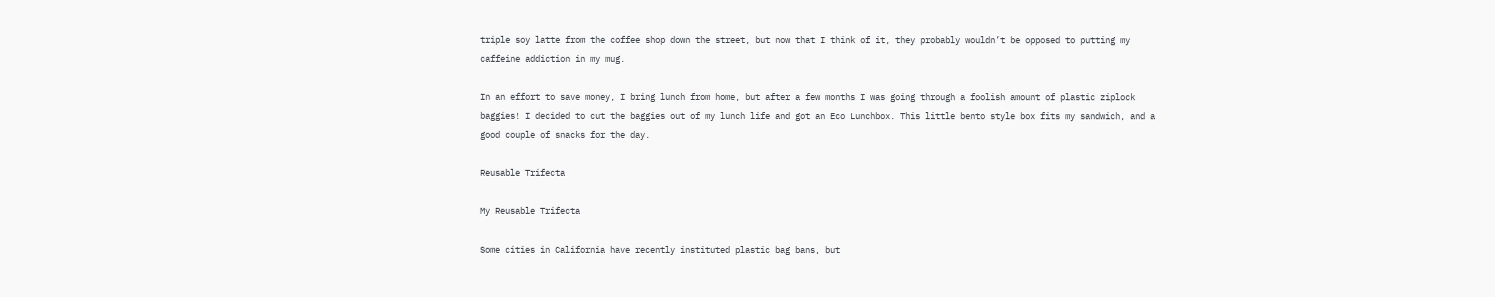triple soy latte from the coffee shop down the street, but now that I think of it, they probably wouldn’t be opposed to putting my caffeine addiction in my mug.

In an effort to save money, I bring lunch from home, but after a few months I was going through a foolish amount of plastic ziplock baggies! I decided to cut the baggies out of my lunch life and got an Eco Lunchbox. This little bento style box fits my sandwich, and a good couple of snacks for the day.

Reusable Trifecta

My Reusable Trifecta

Some cities in California have recently instituted plastic bag bans, but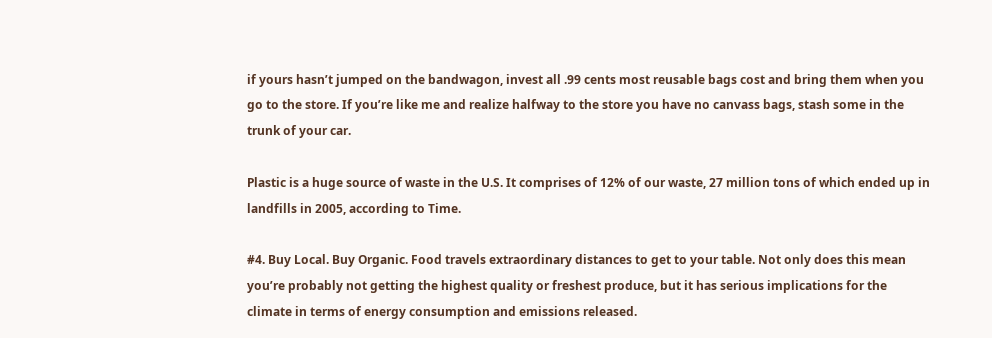if yours hasn’t jumped on the bandwagon, invest all .99 cents most reusable bags cost and bring them when you go to the store. If you’re like me and realize halfway to the store you have no canvass bags, stash some in the trunk of your car.

Plastic is a huge source of waste in the U.S. It comprises of 12% of our waste, 27 million tons of which ended up in landfills in 2005, according to Time.

#4. Buy Local. Buy Organic. Food travels extraordinary distances to get to your table. Not only does this mean you’re probably not getting the highest quality or freshest produce, but it has serious implications for the climate in terms of energy consumption and emissions released.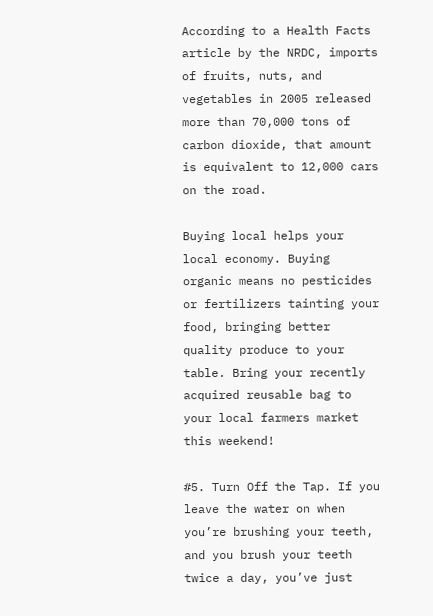According to a Health Facts article by the NRDC, imports of fruits, nuts, and vegetables in 2005 released more than 70,000 tons of carbon dioxide, that amount is equivalent to 12,000 cars on the road.

Buying local helps your local economy. Buying organic means no pesticides or fertilizers tainting your food, bringing better quality produce to your table. Bring your recently acquired reusable bag to your local farmers market this weekend!

#5. Turn Off the Tap. If you leave the water on when you’re brushing your teeth, and you brush your teeth twice a day, you’ve just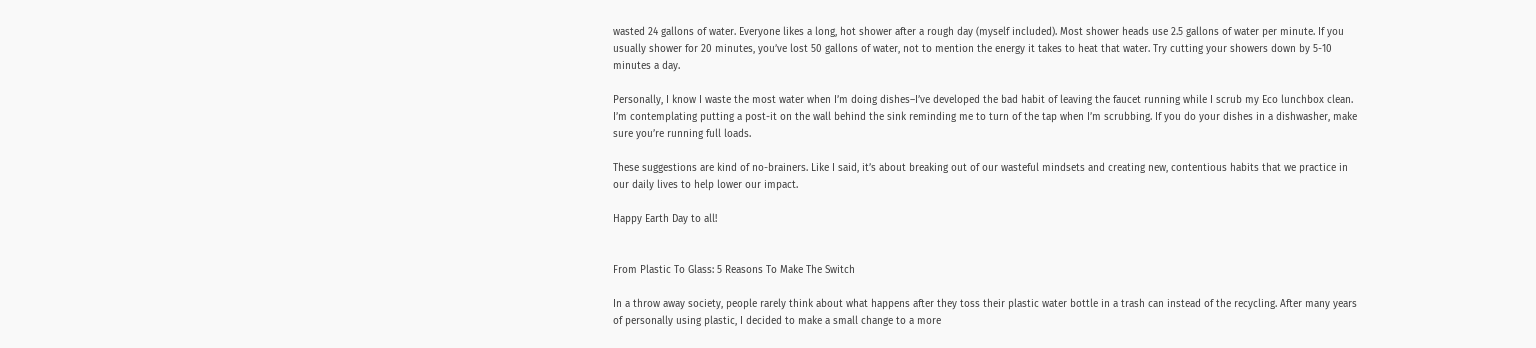wasted 24 gallons of water. Everyone likes a long, hot shower after a rough day (myself included). Most shower heads use 2.5 gallons of water per minute. If you usually shower for 20 minutes, you’ve lost 50 gallons of water, not to mention the energy it takes to heat that water. Try cutting your showers down by 5-10 minutes a day.

Personally, I know I waste the most water when I’m doing dishes–I’ve developed the bad habit of leaving the faucet running while I scrub my Eco lunchbox clean. I’m contemplating putting a post-it on the wall behind the sink reminding me to turn of the tap when I’m scrubbing. If you do your dishes in a dishwasher, make sure you’re running full loads.

These suggestions are kind of no-brainers. Like I said, it’s about breaking out of our wasteful mindsets and creating new, contentious habits that we practice in our daily lives to help lower our impact.

Happy Earth Day to all!


From Plastic To Glass: 5 Reasons To Make The Switch

In a throw away society, people rarely think about what happens after they toss their plastic water bottle in a trash can instead of the recycling. After many years of personally using plastic, I decided to make a small change to a more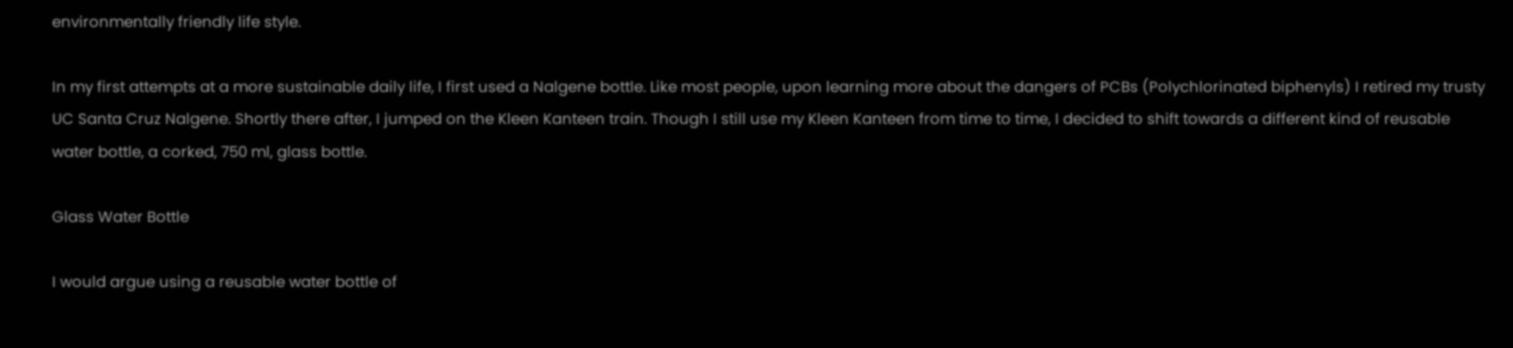environmentally friendly life style.

In my first attempts at a more sustainable daily life, I first used a Nalgene bottle. Like most people, upon learning more about the dangers of PCBs (Polychlorinated biphenyls) I retired my trusty UC Santa Cruz Nalgene. Shortly there after, I jumped on the Kleen Kanteen train. Though I still use my Kleen Kanteen from time to time, I decided to shift towards a different kind of reusable water bottle, a corked, 750 ml, glass bottle.

Glass Water Bottle

I would argue using a reusable water bottle of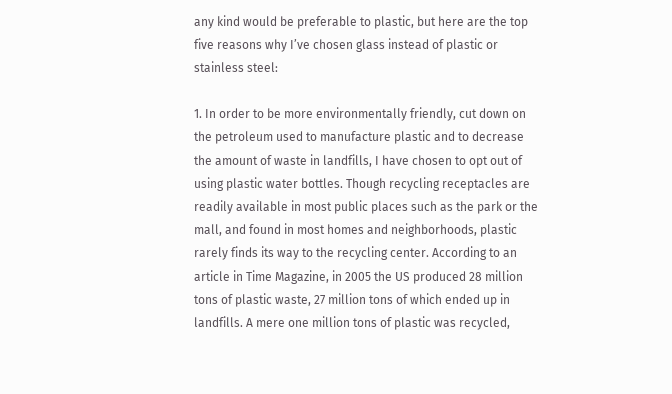any kind would be preferable to plastic, but here are the top five reasons why I’ve chosen glass instead of plastic or stainless steel:

1. In order to be more environmentally friendly, cut down on the petroleum used to manufacture plastic and to decrease the amount of waste in landfills, I have chosen to opt out of using plastic water bottles. Though recycling receptacles are readily available in most public places such as the park or the mall, and found in most homes and neighborhoods, plastic rarely finds its way to the recycling center. According to an article in Time Magazine, in 2005 the US produced 28 million tons of plastic waste, 27 million tons of which ended up in landfills. A mere one million tons of plastic was recycled,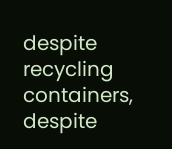despite recycling containers, despite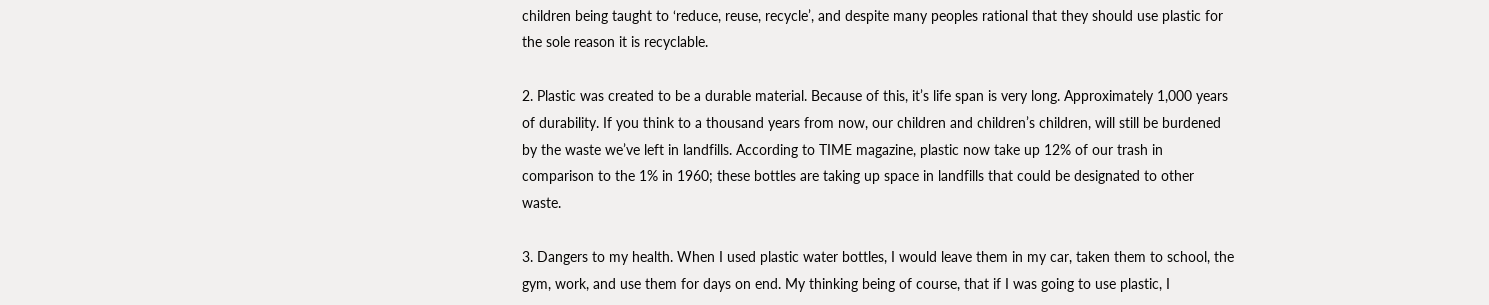children being taught to ‘reduce, reuse, recycle’, and despite many peoples rational that they should use plastic for the sole reason it is recyclable.

2. Plastic was created to be a durable material. Because of this, it’s life span is very long. Approximately 1,000 years of durability. If you think to a thousand years from now, our children and children’s children, will still be burdened by the waste we’ve left in landfills. According to TIME magazine, plastic now take up 12% of our trash in comparison to the 1% in 1960; these bottles are taking up space in landfills that could be designated to other waste.

3. Dangers to my health. When I used plastic water bottles, I would leave them in my car, taken them to school, the gym, work, and use them for days on end. My thinking being of course, that if I was going to use plastic, I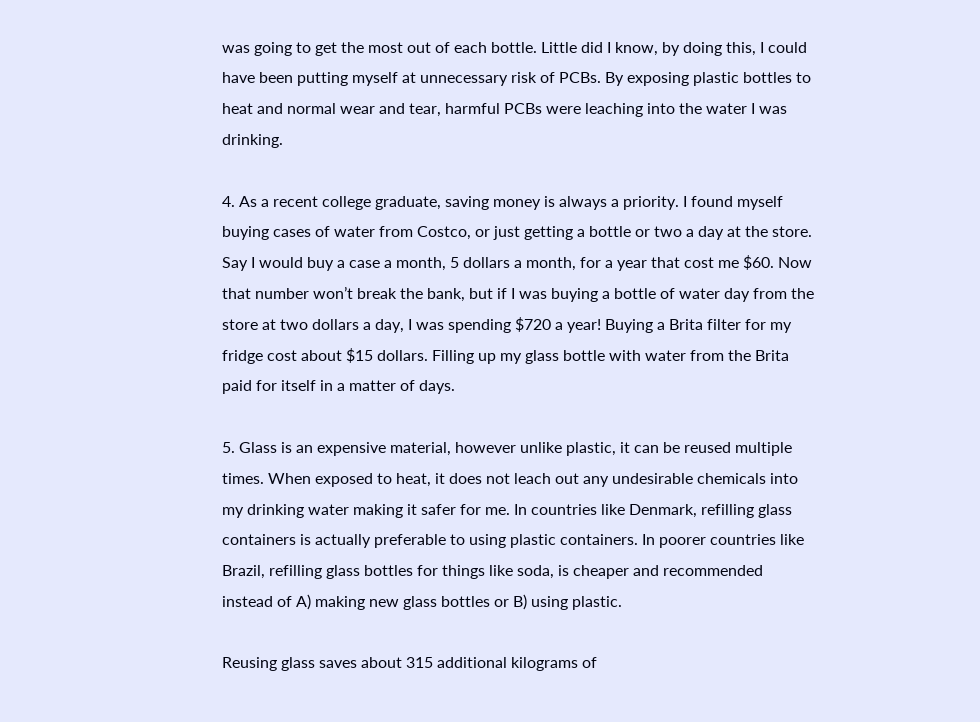was going to get the most out of each bottle. Little did I know, by doing this, I could have been putting myself at unnecessary risk of PCBs. By exposing plastic bottles to heat and normal wear and tear, harmful PCBs were leaching into the water I was drinking.

4. As a recent college graduate, saving money is always a priority. I found myself buying cases of water from Costco, or just getting a bottle or two a day at the store. Say I would buy a case a month, 5 dollars a month, for a year that cost me $60. Now that number won’t break the bank, but if I was buying a bottle of water day from the store at two dollars a day, I was spending $720 a year! Buying a Brita filter for my fridge cost about $15 dollars. Filling up my glass bottle with water from the Brita paid for itself in a matter of days.

5. Glass is an expensive material, however unlike plastic, it can be reused multiple times. When exposed to heat, it does not leach out any undesirable chemicals into my drinking water making it safer for me. In countries like Denmark, refilling glass containers is actually preferable to using plastic containers. In poorer countries like Brazil, refilling glass bottles for things like soda, is cheaper and recommended instead of A) making new glass bottles or B) using plastic.

Reusing glass saves about 315 additional kilograms of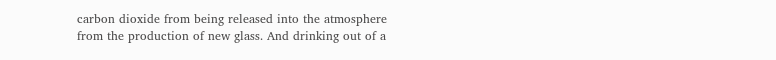carbon dioxide from being released into the atmosphere from the production of new glass. And drinking out of a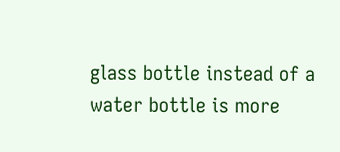glass bottle instead of a water bottle is more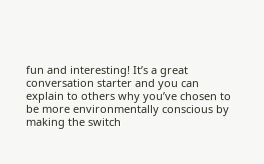fun and interesting! It’s a great conversation starter and you can explain to others why you’ve chosen to be more environmentally conscious by making the switch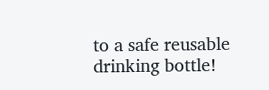to a safe reusable drinking bottle!